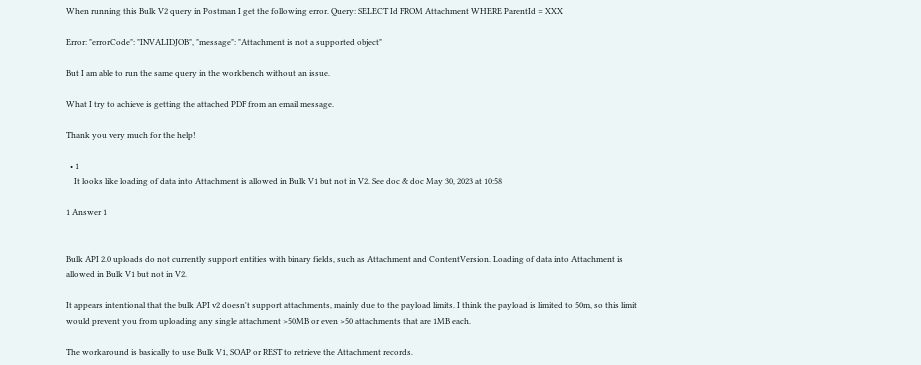When running this Bulk V2 query in Postman I get the following error. Query: SELECT Id FROM Attachment WHERE ParentId = XXX

Error: "errorCode": "INVALIDJOB", "message": "Attachment is not a supported object"

But I am able to run the same query in the workbench without an issue.

What I try to achieve is getting the attached PDF from an email message.

Thank you very much for the help!

  • 1
    It looks like loading of data into Attachment is allowed in Bulk V1 but not in V2. See doc & doc May 30, 2023 at 10:58

1 Answer 1


Bulk API 2.0 uploads do not currently support entities with binary fields, such as Attachment and ContentVersion. Loading of data into Attachment is allowed in Bulk V1 but not in V2.

It appears intentional that the bulk API v2 doesn't support attachments, mainly due to the payload limits. I think the payload is limited to 50m, so this limit would prevent you from uploading any single attachment >50MB or even >50 attachments that are 1MB each.

The workaround is basically to use Bulk V1, SOAP or REST to retrieve the Attachment records.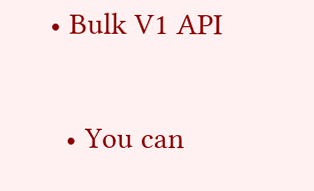• Bulk V1 API

  • You can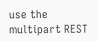use the multipart REST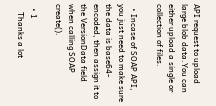API request to upload large blob data.You can either upload a single or collection of files.

  • Incase of SOAP API, you just need to make sure the data is base64-encoded, then assign it to the VersionData field when calling SOAP create().

  • 1
    Thanks a lot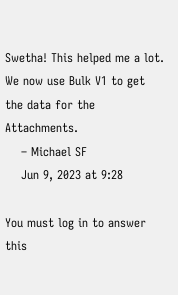Swetha! This helped me a lot. We now use Bulk V1 to get the data for the Attachments.
    – Michael SF
    Jun 9, 2023 at 9:28

You must log in to answer this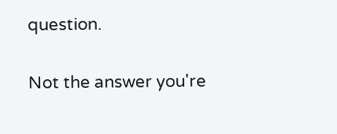question.

Not the answer you're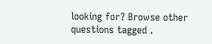looking for? Browse other questions tagged .